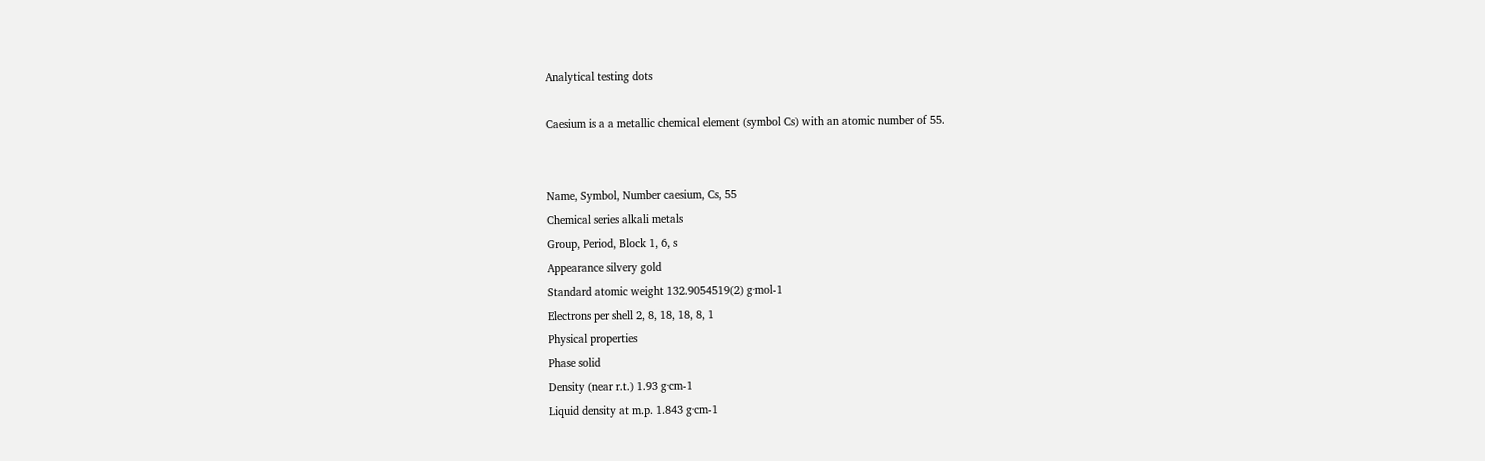Analytical testing dots

Caesium is a a metallic chemical element (symbol Cs) with an atomic number of 55.


Name, Symbol, Number caesium, Cs, 55
Chemical series alkali metals
Group, Period, Block 1, 6, s
Appearance silvery gold
Standard atomic weight 132.9054519(2) g·mol-1
Electrons per shell 2, 8, 18, 18, 8, 1
Physical properties
Phase solid
Density (near r.t.) 1.93 g·cm-1
Liquid density at m.p. 1.843 g·cm-1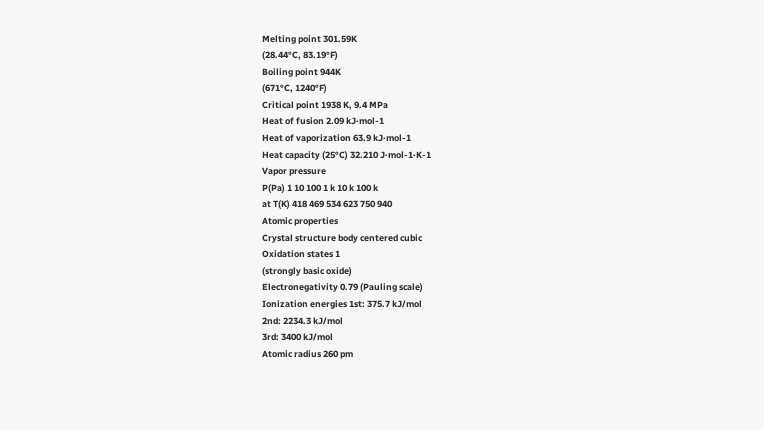Melting point 301.59K
(28.44°C, 83.19°F)
Boiling point 944K
(671°C, 1240°F)
Critical point 1938 K, 9.4 MPa
Heat of fusion 2.09 kJ·mol-1
Heat of vaporization 63.9 kJ·mol-1
Heat capacity (25°C) 32.210 J·mol-1·K-1
Vapor pressure
P(Pa) 1 10 100 1 k 10 k 100 k
at T(K) 418 469 534 623 750 940
Atomic properties
Crystal structure body centered cubic
Oxidation states 1
(strongly basic oxide)
Electronegativity 0.79 (Pauling scale)
Ionization energies 1st: 375.7 kJ/mol
2nd: 2234.3 kJ/mol
3rd: 3400 kJ/mol
Atomic radius 260 pm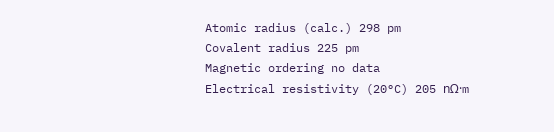Atomic radius (calc.) 298 pm
Covalent radius 225 pm
Magnetic ordering no data
Electrical resistivity (20°C) 205 nΩ·m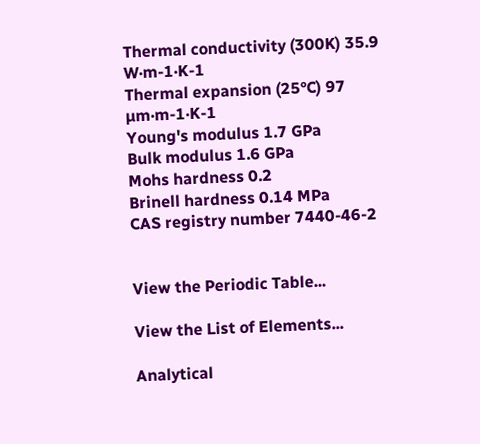Thermal conductivity (300K) 35.9 W·m-1·K-1
Thermal expansion (25°C) 97 µm·m-1·K-1
Young's modulus 1.7 GPa
Bulk modulus 1.6 GPa
Mohs hardness 0.2
Brinell hardness 0.14 MPa
CAS registry number 7440-46-2


View the Periodic Table...

View the List of Elements...

Analytical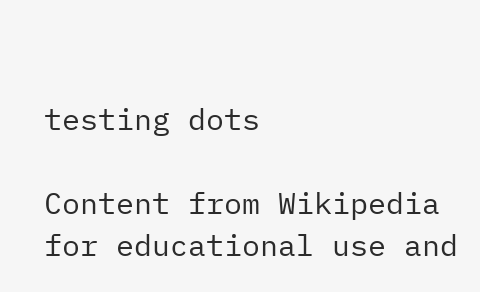testing dots

Content from Wikipedia for educational use and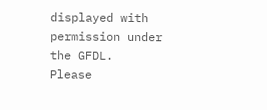displayed with permission under the GFDL.
Please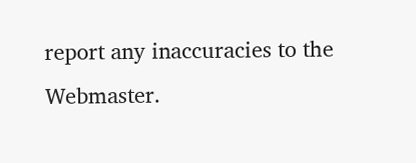report any inaccuracies to the Webmaster.